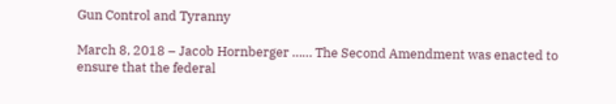Gun Control and Tyranny

March 8, 2018 – Jacob Hornberger …… The Second Amendment was enacted to ensure that the federal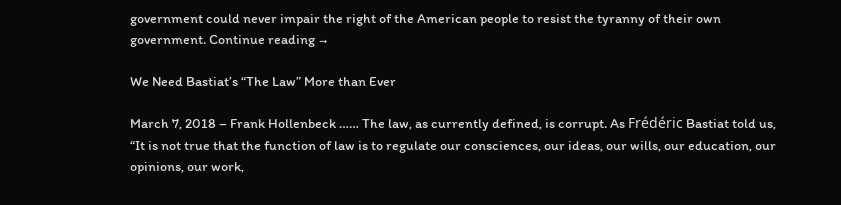government could never impair the right of the American people to resist the tyranny of their own government. Continue reading →

We Need Bastiat’s “The Law” More than Ever

March 7, 2018 – Frank Hollenbeck …… The law, as currently defined, is corrupt. As Frédéric Bastiat told us, “It is not true that the function of law is to regulate our consciences, our ideas, our wills, our education, our opinions, our work,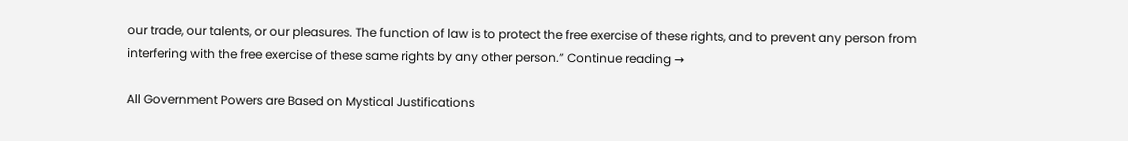our trade, our talents, or our pleasures. The function of law is to protect the free exercise of these rights, and to prevent any person from interfering with the free exercise of these same rights by any other person.” Continue reading →

All Government Powers are Based on Mystical Justifications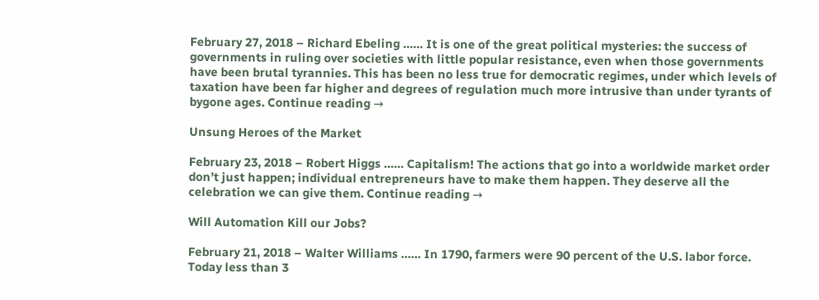February 27, 2018 – Richard Ebeling …… It is one of the great political mysteries: the success of governments in ruling over societies with little popular resistance, even when those governments have been brutal tyrannies. This has been no less true for democratic regimes, under which levels of taxation have been far higher and degrees of regulation much more intrusive than under tyrants of bygone ages. Continue reading →

Unsung Heroes of the Market

February 23, 2018 – Robert Higgs …… Capitalism! The actions that go into a worldwide market order don’t just happen; individual entrepreneurs have to make them happen. They deserve all the celebration we can give them. Continue reading →

Will Automation Kill our Jobs?

February 21, 2018 – Walter Williams …… In 1790, farmers were 90 percent of the U.S. labor force. Today less than 3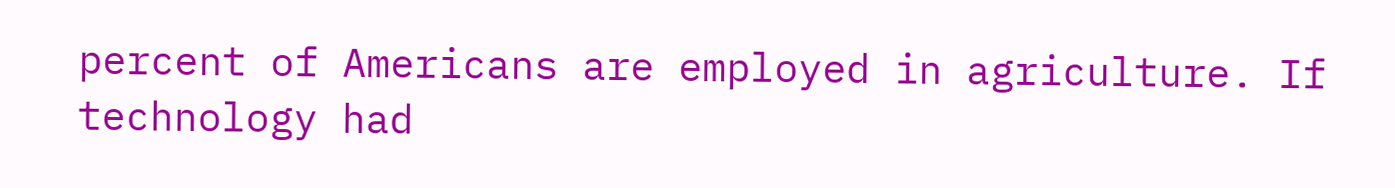percent of Americans are employed in agriculture. If technology had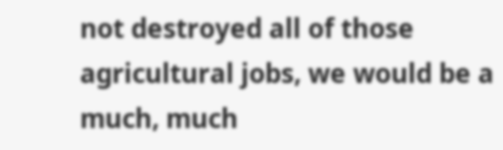not destroyed all of those agricultural jobs, we would be a much, much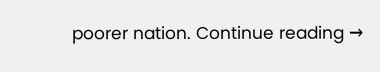poorer nation. Continue reading →